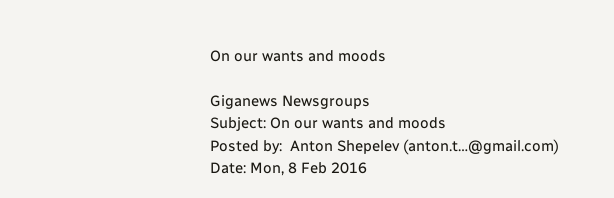On our wants and moods

Giganews Newsgroups
Subject: On our wants and moods
Posted by:  Anton Shepelev (anton.t…@gmail.com)
Date: Mon, 8 Feb 2016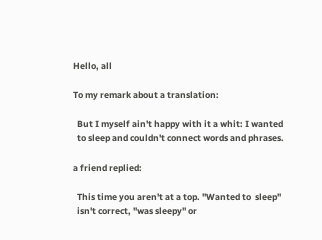Hello, all

To my remark about a translation:

  But I myself ain't happy with it a whit: I wanted
  to sleep and couldn't connect words and phrases.

a friend replied:

  This time you aren't at a top. "Wanted to  sleep"
  isn't correct, "was sleepy" or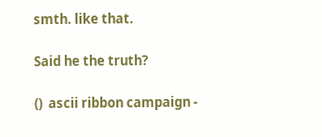smth. like that.

Said he the truth?

()  ascii ribbon campaign -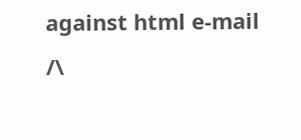against html e-mail
/\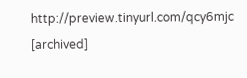http://preview.tinyurl.com/qcy6mjc [archived]